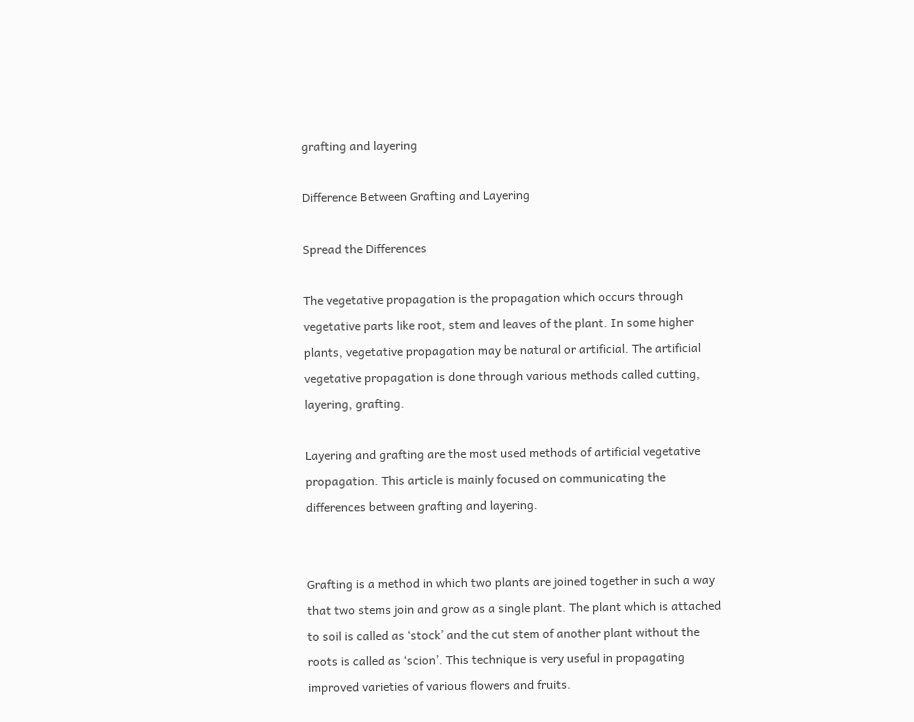grafting and layering

Difference Between Grafting and Layering

Spread the Differences

The vegetative propagation is the propagation which occurs through vegetative parts like root, stem and leaves of the plant. In some higher plants, vegetative propagation may be natural or artificial. The artificial vegetative propagation is done through various methods called cutting, layering, grafting.

Layering and grafting are the most used methods of artificial vegetative propagation. This article is mainly focused on communicating the differences between grafting and layering.


Grafting is a method in which two plants are joined together in such a way that two stems join and grow as a single plant. The plant which is attached to soil is called as ‘stock’ and the cut stem of another plant without the roots is called as ‘scion’. This technique is very useful in propagating improved varieties of various flowers and fruits.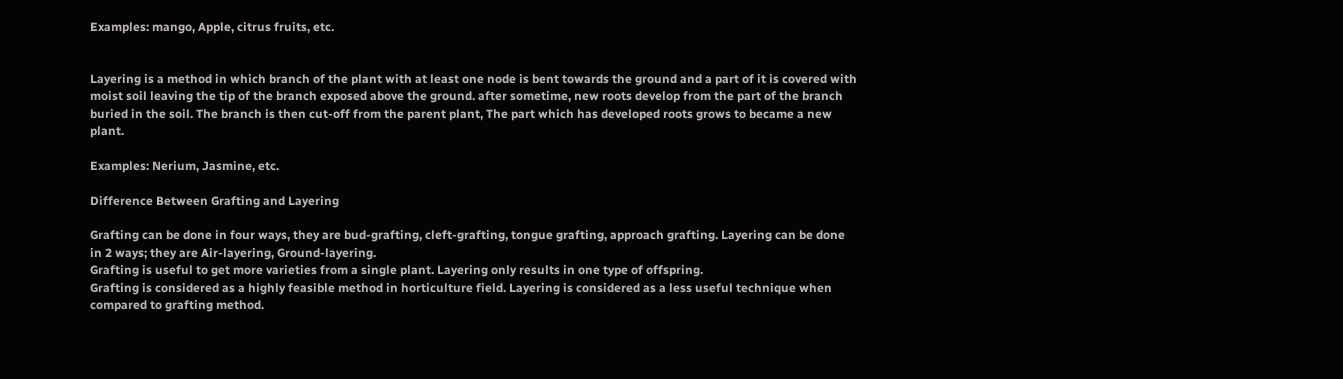Examples: mango, Apple, citrus fruits, etc.


Layering is a method in which branch of the plant with at least one node is bent towards the ground and a part of it is covered with moist soil leaving the tip of the branch exposed above the ground. after sometime, new roots develop from the part of the branch buried in the soil. The branch is then cut-off from the parent plant, The part which has developed roots grows to became a new plant.

Examples: Nerium, Jasmine, etc.

Difference Between Grafting and Layering

Grafting can be done in four ways, they are bud-grafting, cleft-grafting, tongue grafting, approach grafting. Layering can be done in 2 ways; they are Air-layering, Ground-layering.
Grafting is useful to get more varieties from a single plant. Layering only results in one type of offspring.
Grafting is considered as a highly feasible method in horticulture field. Layering is considered as a less useful technique when compared to grafting method.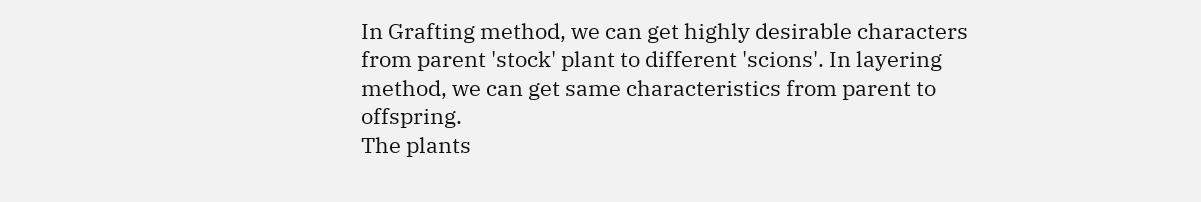In Grafting method, we can get highly desirable characters from parent 'stock' plant to different 'scions'. In layering method, we can get same characteristics from parent to offspring.
The plants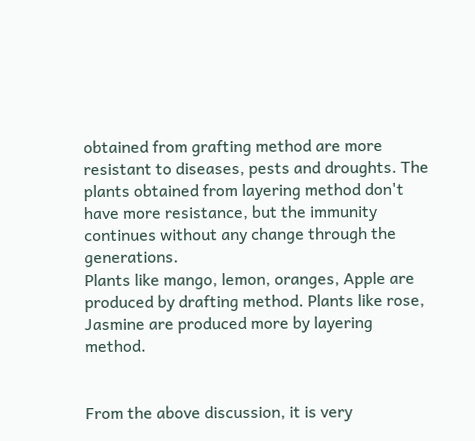obtained from grafting method are more resistant to diseases, pests and droughts. The plants obtained from layering method don't have more resistance, but the immunity continues without any change through the generations.
Plants like mango, lemon, oranges, Apple are produced by drafting method. Plants like rose, Jasmine are produced more by layering method.


From the above discussion, it is very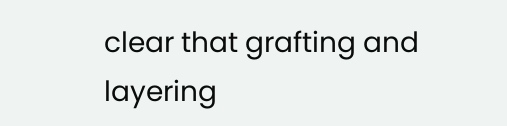clear that grafting and layering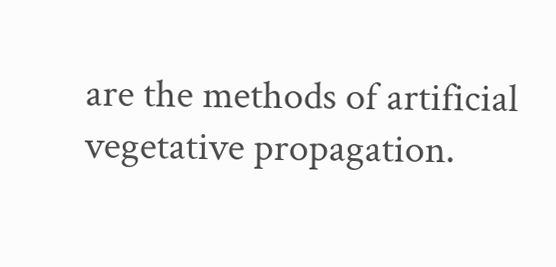are the methods of artificial vegetative propagation.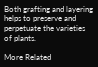Both grafting and layering helps to preserve and perpetuate the varieties of plants.

More Related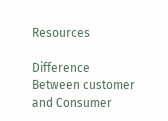Resources

Difference Between customer and Consumer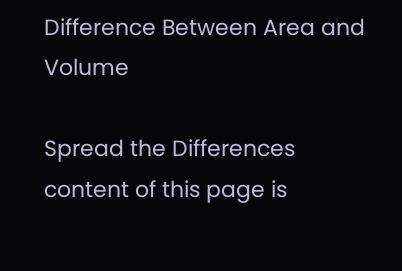Difference Between Area and Volume

Spread the Differences
content of this page is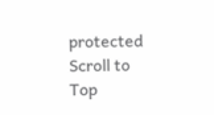protected
Scroll to Top